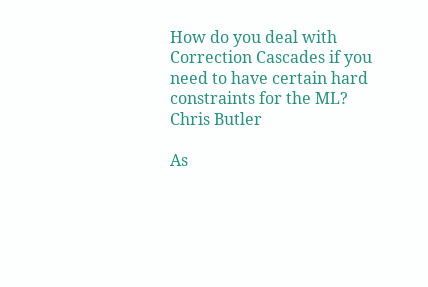How do you deal with Correction Cascades if you need to have certain hard constraints for the ML?
Chris Butler

As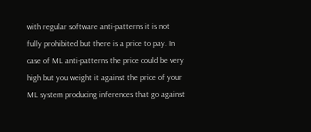with regular software anti-patterns it is not fully prohibited but there is a price to pay. In case of ML anti-patterns the price could be very high but you weight it against the price of your ML system producing inferences that go against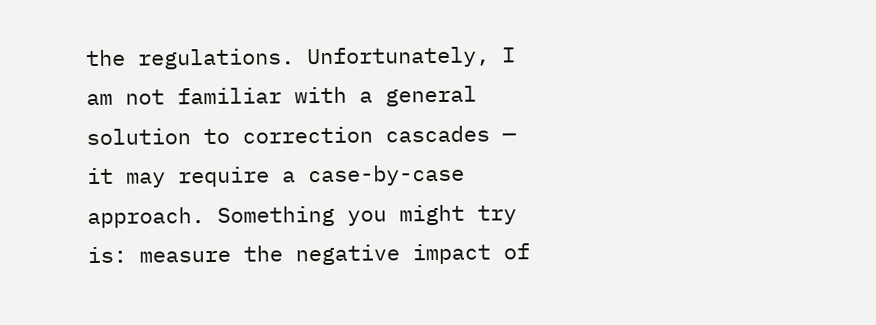the regulations. Unfortunately, I am not familiar with a general solution to correction cascades — it may require a case-by-case approach. Something you might try is: measure the negative impact of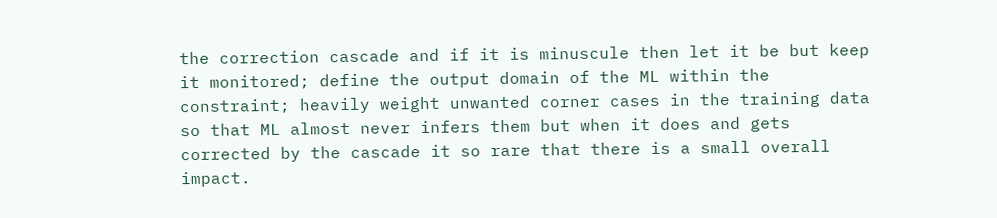the correction cascade and if it is minuscule then let it be but keep it monitored; define the output domain of the ML within the constraint; heavily weight unwanted corner cases in the training data so that ML almost never infers them but when it does and gets corrected by the cascade it so rare that there is a small overall impact.